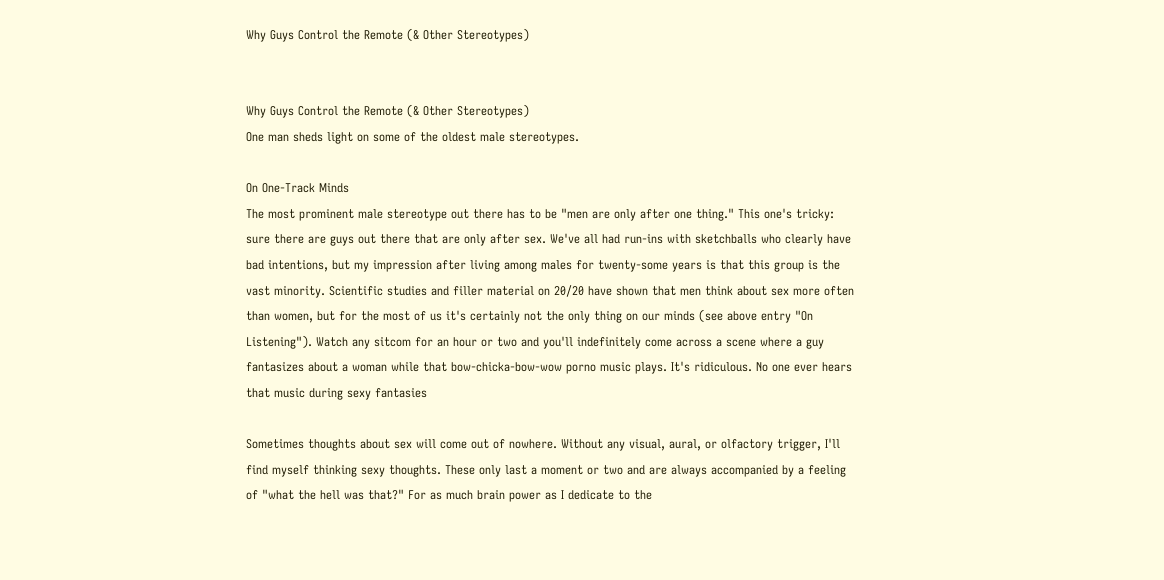Why Guys Control the Remote (& Other Stereotypes)


Why Guys Control the Remote (& Other Stereotypes)
One man sheds light on some of the oldest male stereotypes.

On One-Track Minds
The most prominent male stereotype out there has to be "men are only after one thing." This one's tricky: sure there are guys out there that are only after sex. We've all had run-ins with sketchballs who clearly have bad intentions, but my impression after living among males for twenty-some years is that this group is the vast minority. Scientific studies and filler material on 20/20 have shown that men think about sex more often than women, but for the most of us it's certainly not the only thing on our minds (see above entry "On Listening"). Watch any sitcom for an hour or two and you'll indefinitely come across a scene where a guy fantasizes about a woman while that bow-chicka-bow-wow porno music plays. It's ridiculous. No one ever hears that music during sexy fantasies

Sometimes thoughts about sex will come out of nowhere. Without any visual, aural, or olfactory trigger, I'll find myself thinking sexy thoughts. These only last a moment or two and are always accompanied by a feeling of "what the hell was that?" For as much brain power as I dedicate to the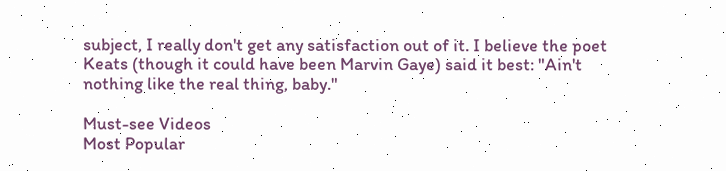subject, I really don't get any satisfaction out of it. I believe the poet Keats (though it could have been Marvin Gaye) said it best: "Ain't nothing like the real thing, baby."

Must-see Videos
Most Popular